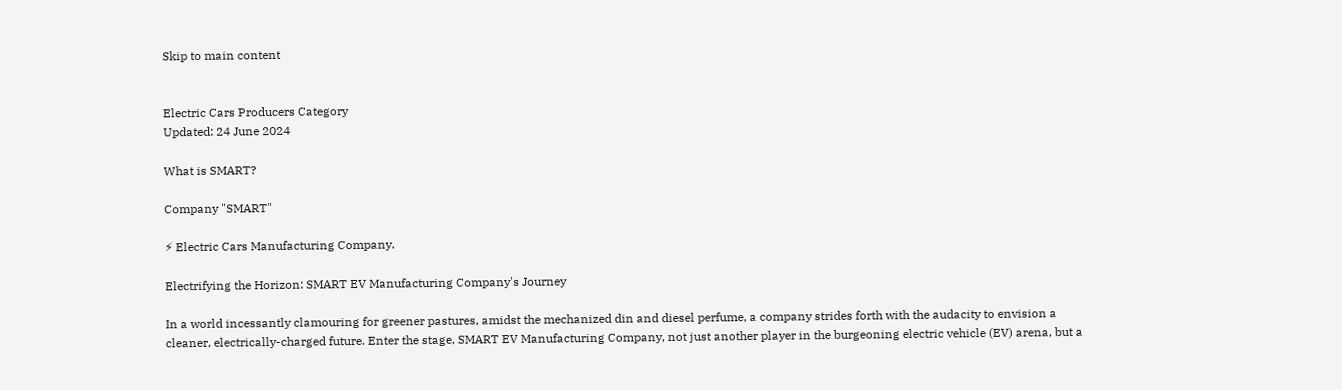Skip to main content


Electric Cars Producers Category
Updated: 24 June 2024

What is SMART?

Company "SMART"

⚡ Electric Cars Manufacturing Company.

Electrifying the Horizon: SMART EV Manufacturing Company's Journey

In a world incessantly clamouring for greener pastures, amidst the mechanized din and diesel perfume, a company strides forth with the audacity to envision a cleaner, electrically-charged future. Enter the stage, SMART EV Manufacturing Company, not just another player in the burgeoning electric vehicle (EV) arena, but a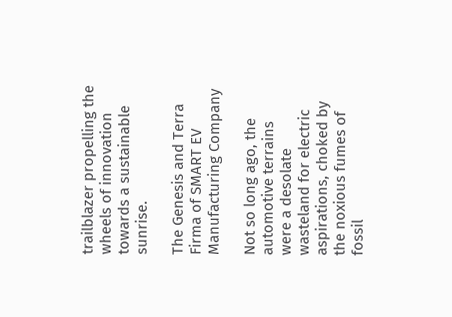trailblazer propelling the wheels of innovation towards a sustainable sunrise.

The Genesis and Terra Firma of SMART EV Manufacturing Company

Not so long ago, the automotive terrains were a desolate wasteland for electric aspirations, choked by the noxious fumes of fossil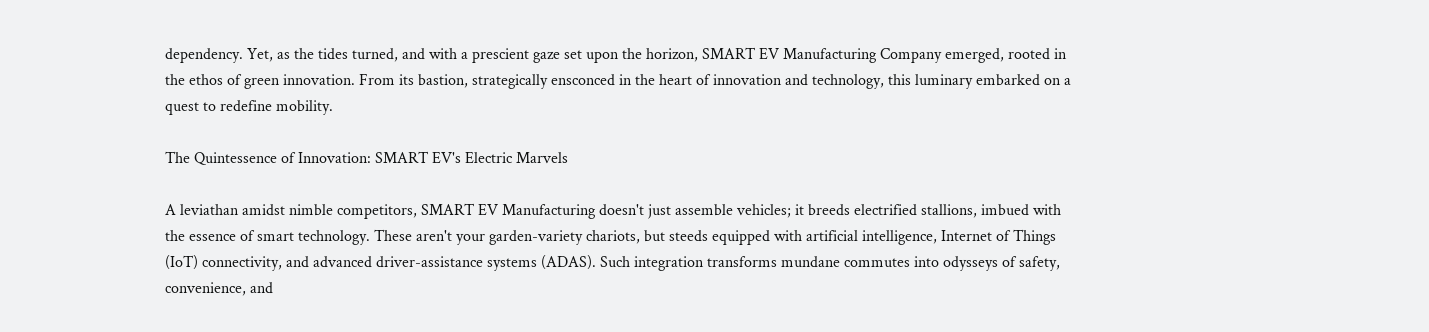dependency. Yet, as the tides turned, and with a prescient gaze set upon the horizon, SMART EV Manufacturing Company emerged, rooted in the ethos of green innovation. From its bastion, strategically ensconced in the heart of innovation and technology, this luminary embarked on a quest to redefine mobility.

The Quintessence of Innovation: SMART EV's Electric Marvels

A leviathan amidst nimble competitors, SMART EV Manufacturing doesn't just assemble vehicles; it breeds electrified stallions, imbued with the essence of smart technology. These aren't your garden-variety chariots, but steeds equipped with artificial intelligence, Internet of Things (IoT) connectivity, and advanced driver-assistance systems (ADAS). Such integration transforms mundane commutes into odysseys of safety, convenience, and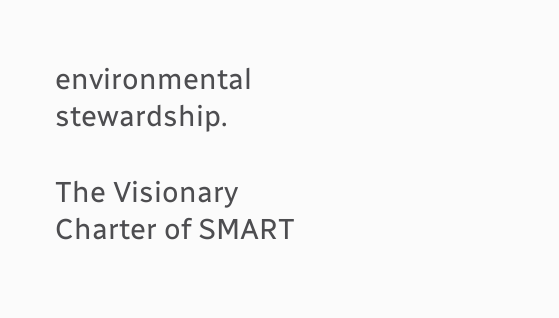environmental stewardship.

The Visionary Charter of SMART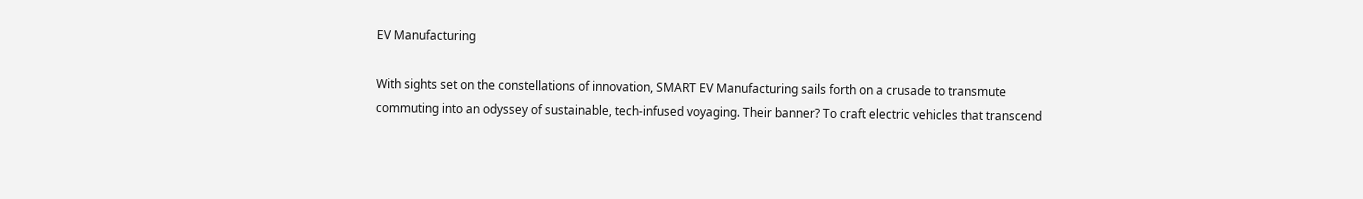EV Manufacturing

With sights set on the constellations of innovation, SMART EV Manufacturing sails forth on a crusade to transmute commuting into an odyssey of sustainable, tech-infused voyaging. Their banner? To craft electric vehicles that transcend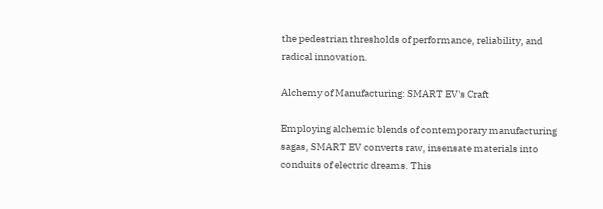the pedestrian thresholds of performance, reliability, and radical innovation.

Alchemy of Manufacturing: SMART EV's Craft

Employing alchemic blends of contemporary manufacturing sagas, SMART EV converts raw, insensate materials into conduits of electric dreams. This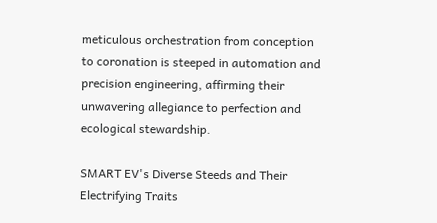meticulous orchestration from conception to coronation is steeped in automation and precision engineering, affirming their unwavering allegiance to perfection and ecological stewardship.

SMART EV's Diverse Steeds and Their Electrifying Traits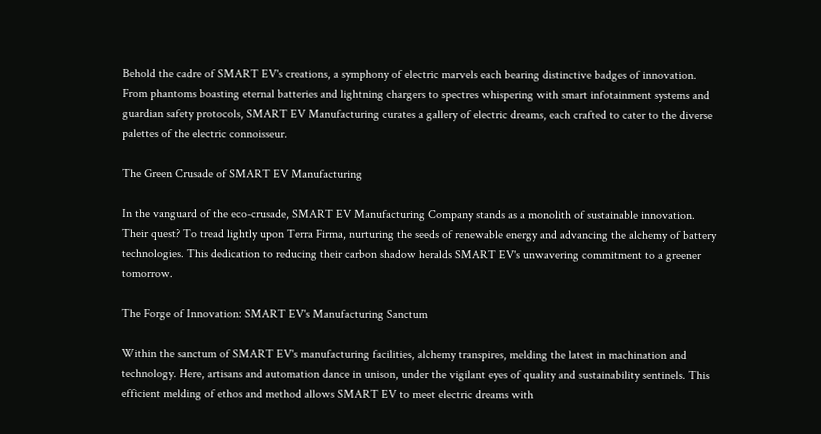Behold the cadre of SMART EV's creations, a symphony of electric marvels each bearing distinctive badges of innovation. From phantoms boasting eternal batteries and lightning chargers to spectres whispering with smart infotainment systems and guardian safety protocols, SMART EV Manufacturing curates a gallery of electric dreams, each crafted to cater to the diverse palettes of the electric connoisseur.

The Green Crusade of SMART EV Manufacturing

In the vanguard of the eco-crusade, SMART EV Manufacturing Company stands as a monolith of sustainable innovation. Their quest? To tread lightly upon Terra Firma, nurturing the seeds of renewable energy and advancing the alchemy of battery technologies. This dedication to reducing their carbon shadow heralds SMART EV's unwavering commitment to a greener tomorrow.

The Forge of Innovation: SMART EV's Manufacturing Sanctum

Within the sanctum of SMART EV's manufacturing facilities, alchemy transpires, melding the latest in machination and technology. Here, artisans and automation dance in unison, under the vigilant eyes of quality and sustainability sentinels. This efficient melding of ethos and method allows SMART EV to meet electric dreams with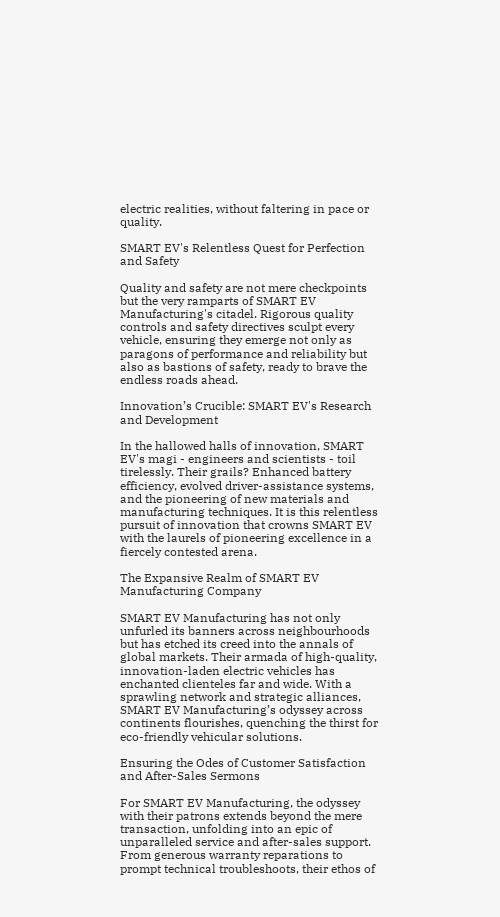electric realities, without faltering in pace or quality.

SMART EV's Relentless Quest for Perfection and Safety

Quality and safety are not mere checkpoints but the very ramparts of SMART EV Manufacturing's citadel. Rigorous quality controls and safety directives sculpt every vehicle, ensuring they emerge not only as paragons of performance and reliability but also as bastions of safety, ready to brave the endless roads ahead.

Innovation’s Crucible: SMART EV's Research and Development

In the hallowed halls of innovation, SMART EV's magi - engineers and scientists - toil tirelessly. Their grails? Enhanced battery efficiency, evolved driver-assistance systems, and the pioneering of new materials and manufacturing techniques. It is this relentless pursuit of innovation that crowns SMART EV with the laurels of pioneering excellence in a fiercely contested arena.

The Expansive Realm of SMART EV Manufacturing Company

SMART EV Manufacturing has not only unfurled its banners across neighbourhoods but has etched its creed into the annals of global markets. Their armada of high-quality, innovation-laden electric vehicles has enchanted clienteles far and wide. With a sprawling network and strategic alliances, SMART EV Manufacturing’s odyssey across continents flourishes, quenching the thirst for eco-friendly vehicular solutions.

Ensuring the Odes of Customer Satisfaction and After-Sales Sermons

For SMART EV Manufacturing, the odyssey with their patrons extends beyond the mere transaction, unfolding into an epic of unparalleled service and after-sales support. From generous warranty reparations to prompt technical troubleshoots, their ethos of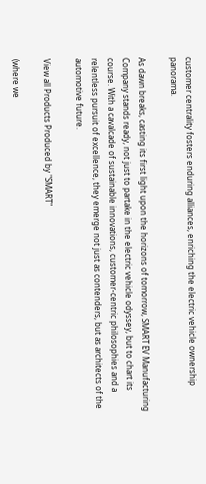customer centrality fosters enduring alliances, enriching the electric vehicle ownership panorama.

As dawn breaks, casting its first light upon the horizons of tomorrow, SMART EV Manufacturing Company stands ready, not just to partake in the electric vehicle odyssey, but to chart its course. With a cavalcade of sustainable innovations, customer-centric philosophies and a relentless pursuit of excellence, they emerge not just as contenders, but as architects of the automotive future.

View all Products Produced by "SMART"

(where we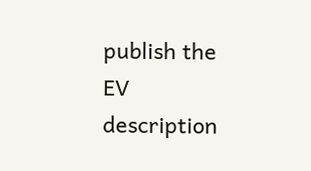publish the EV description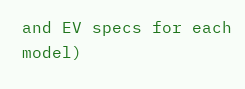and EV specs for each model)